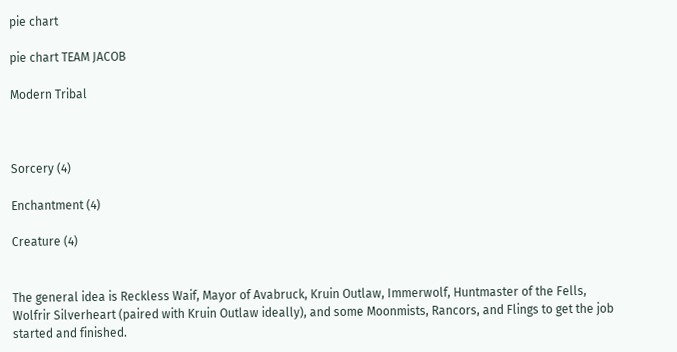pie chart

pie chart TEAM JACOB

Modern Tribal



Sorcery (4)

Enchantment (4)

Creature (4)


The general idea is Reckless Waif, Mayor of Avabruck, Kruin Outlaw, Immerwolf, Huntmaster of the Fells, Wolfrir Silverheart (paired with Kruin Outlaw ideally), and some Moonmists, Rancors, and Flings to get the job started and finished.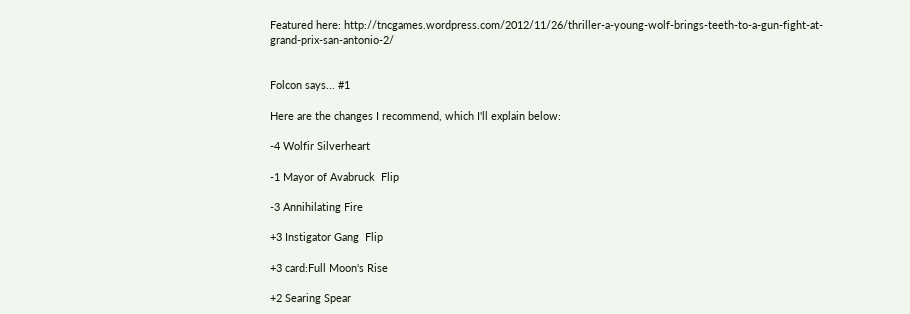Featured here: http://tncgames.wordpress.com/2012/11/26/thriller-a-young-wolf-brings-teeth-to-a-gun-fight-at-grand-prix-san-antonio-2/


Folcon says... #1

Here are the changes I recommend, which I'll explain below:

-4 Wolfir Silverheart

-1 Mayor of Avabruck  Flip

-3 Annihilating Fire

+3 Instigator Gang  Flip

+3 card:Full Moon's Rise

+2 Searing Spear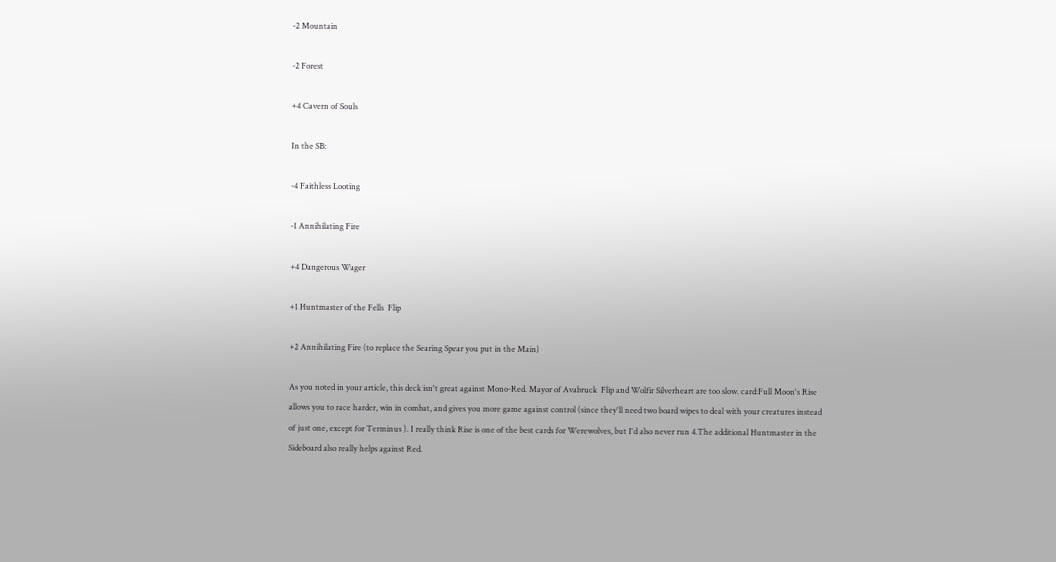-2 Mountain

-2 Forest

+4 Cavern of Souls

In the SB:

-4 Faithless Looting

-1 Annihilating Fire

+4 Dangerous Wager

+1 Huntmaster of the Fells  Flip

+2 Annihilating Fire (to replace the Searing Spear you put in the Main)

As you noted in your article, this deck isn't great against Mono-Red. Mayor of Avabruck  Flip and Wolfir Silverheart are too slow. card:Full Moon's Rise allows you to race harder, win in combat, and gives you more game against control (since they'll need two board wipes to deal with your creatures instead of just one, except for Terminus ). I really think Rise is one of the best cards for Werewolves, but I'd also never run 4.The additional Huntmaster in the Sideboard also really helps against Red.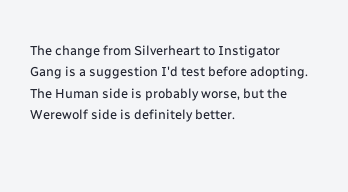The change from Silverheart to Instigator Gang is a suggestion I'd test before adopting. The Human side is probably worse, but the Werewolf side is definitely better.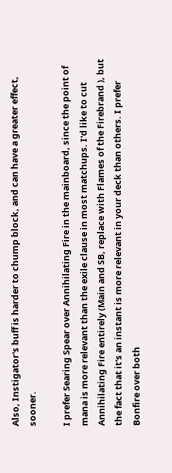Also, Instigator's buff is harder to chump block, and can have a greater effect, sooner.

I prefer Searing Spear over Annihilating Fire in the mainboard, since the point of mana is more relevant than the exile clause in most matchups. I'd like to cut Annihilating Fire entirely (Main and SB, replace with Flames of the Firebrand ), but the fact that it's an instant is more relevant in your deck than others. I prefer Bonfire over both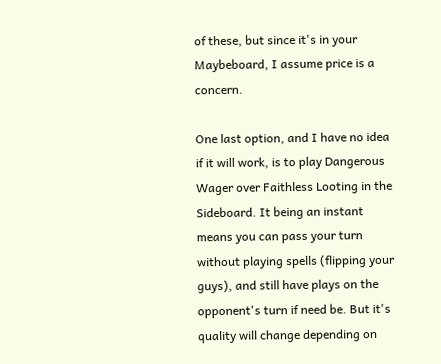of these, but since it's in your Maybeboard, I assume price is a concern.

One last option, and I have no idea if it will work, is to play Dangerous Wager over Faithless Looting in the Sideboard. It being an instant means you can pass your turn without playing spells (flipping your guys), and still have plays on the opponent's turn if need be. But it's quality will change depending on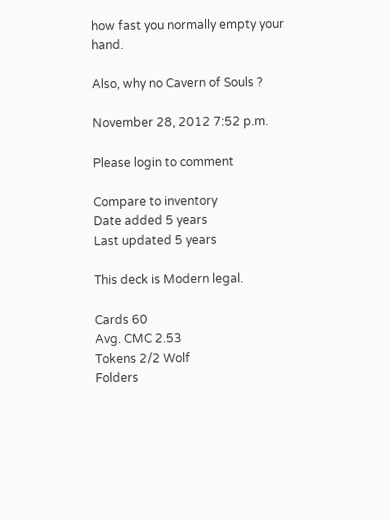how fast you normally empty your hand.

Also, why no Cavern of Souls ?

November 28, 2012 7:52 p.m.

Please login to comment

Compare to inventory
Date added 5 years
Last updated 5 years

This deck is Modern legal.

Cards 60
Avg. CMC 2.53
Tokens 2/2 Wolf
Folders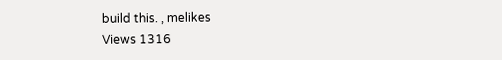build this. , melikes
Views 1316